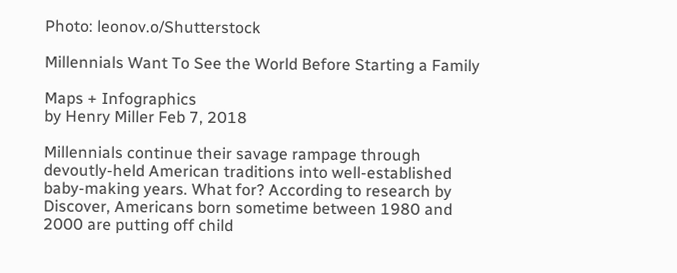Photo: leonov.o/Shutterstock

Millennials Want To See the World Before Starting a Family

Maps + Infographics
by Henry Miller Feb 7, 2018

Millennials continue their savage rampage through devoutly-held American traditions into well-established baby-making years. What for? According to research by Discover, Americans born sometime between 1980 and 2000 are putting off child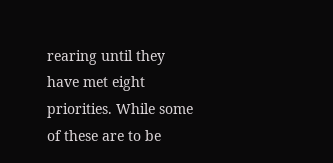rearing until they have met eight priorities. While some of these are to be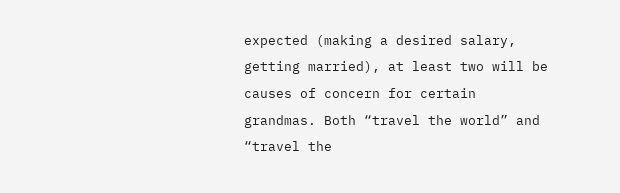expected (making a desired salary, getting married), at least two will be causes of concern for certain grandmas. Both “travel the world” and “travel the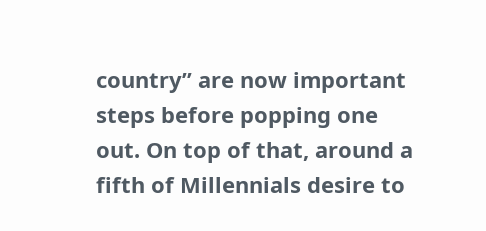country” are now important steps before popping one out. On top of that, around a fifth of Millennials desire to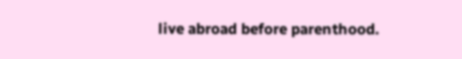live abroad before parenthood.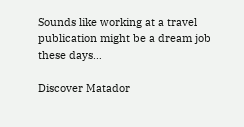Sounds like working at a travel publication might be a dream job these days…

Discover Matador